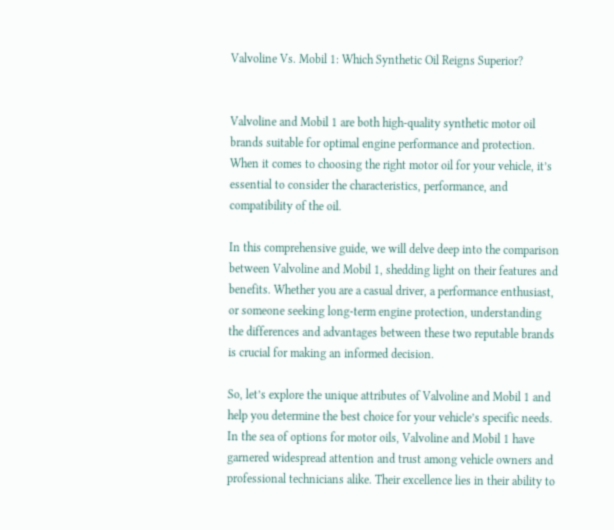Valvoline Vs. Mobil 1: Which Synthetic Oil Reigns Superior?


Valvoline and Mobil 1 are both high-quality synthetic motor oil brands suitable for optimal engine performance and protection. When it comes to choosing the right motor oil for your vehicle, it’s essential to consider the characteristics, performance, and compatibility of the oil.

In this comprehensive guide, we will delve deep into the comparison between Valvoline and Mobil 1, shedding light on their features and benefits. Whether you are a casual driver, a performance enthusiast, or someone seeking long-term engine protection, understanding the differences and advantages between these two reputable brands is crucial for making an informed decision.

So, let’s explore the unique attributes of Valvoline and Mobil 1 and help you determine the best choice for your vehicle’s specific needs. In the sea of options for motor oils, Valvoline and Mobil 1 have garnered widespread attention and trust among vehicle owners and professional technicians alike. Their excellence lies in their ability to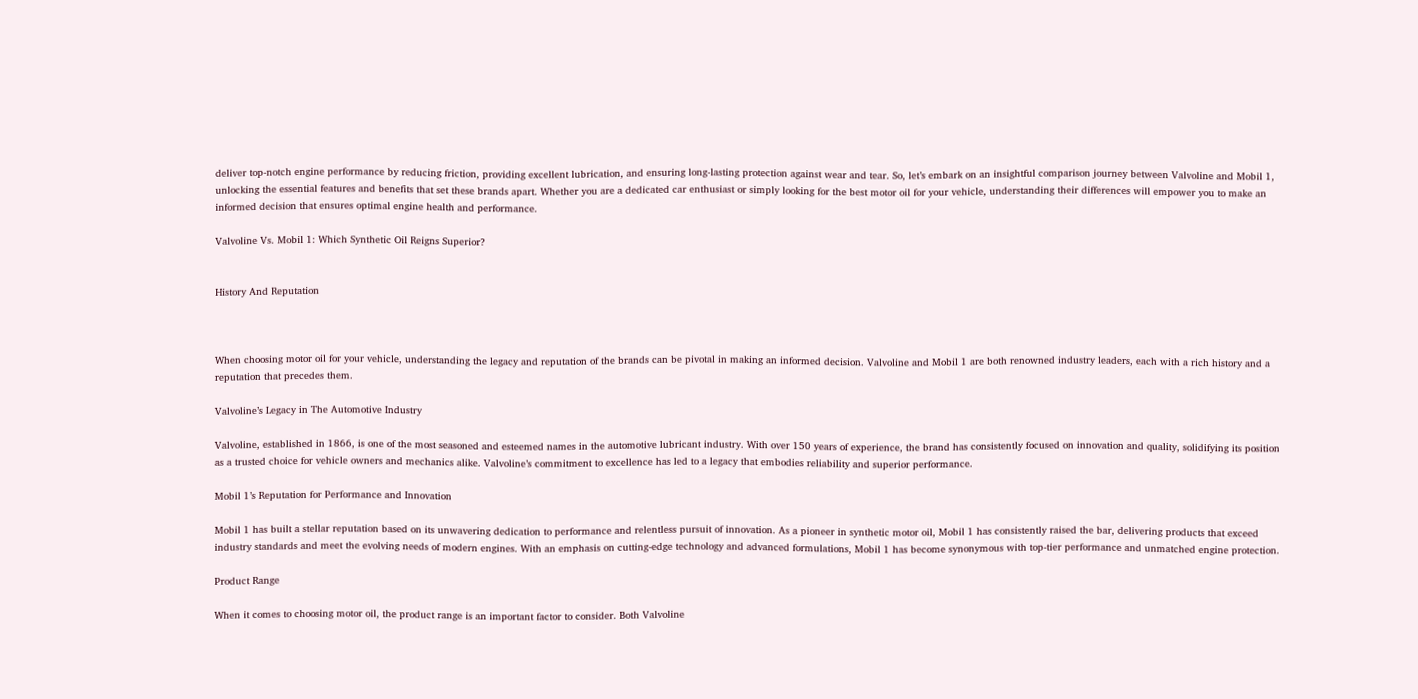deliver top-notch engine performance by reducing friction, providing excellent lubrication, and ensuring long-lasting protection against wear and tear. So, let’s embark on an insightful comparison journey between Valvoline and Mobil 1, unlocking the essential features and benefits that set these brands apart. Whether you are a dedicated car enthusiast or simply looking for the best motor oil for your vehicle, understanding their differences will empower you to make an informed decision that ensures optimal engine health and performance.

Valvoline Vs. Mobil 1: Which Synthetic Oil Reigns Superior?


History And Reputation



When choosing motor oil for your vehicle, understanding the legacy and reputation of the brands can be pivotal in making an informed decision. Valvoline and Mobil 1 are both renowned industry leaders, each with a rich history and a reputation that precedes them.

Valvoline’s Legacy in The Automotive Industry

Valvoline, established in 1866, is one of the most seasoned and esteemed names in the automotive lubricant industry. With over 150 years of experience, the brand has consistently focused on innovation and quality, solidifying its position as a trusted choice for vehicle owners and mechanics alike. Valvoline’s commitment to excellence has led to a legacy that embodies reliability and superior performance.

Mobil 1’s Reputation for Performance and Innovation

Mobil 1 has built a stellar reputation based on its unwavering dedication to performance and relentless pursuit of innovation. As a pioneer in synthetic motor oil, Mobil 1 has consistently raised the bar, delivering products that exceed industry standards and meet the evolving needs of modern engines. With an emphasis on cutting-edge technology and advanced formulations, Mobil 1 has become synonymous with top-tier performance and unmatched engine protection.

Product Range

When it comes to choosing motor oil, the product range is an important factor to consider. Both Valvoline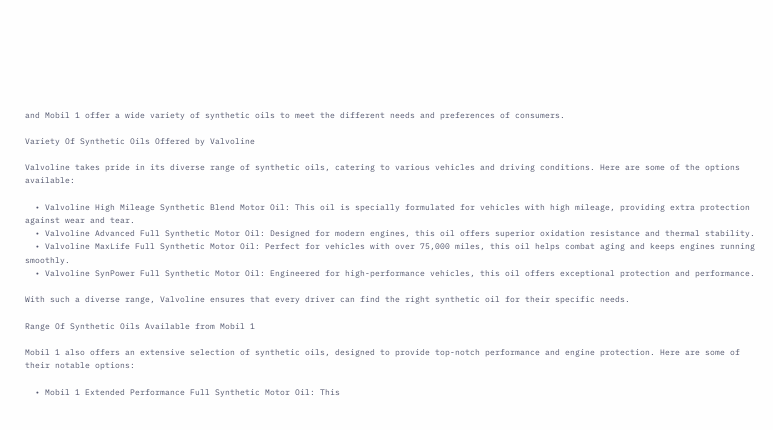and Mobil 1 offer a wide variety of synthetic oils to meet the different needs and preferences of consumers.

Variety Of Synthetic Oils Offered by Valvoline

Valvoline takes pride in its diverse range of synthetic oils, catering to various vehicles and driving conditions. Here are some of the options available:

  • Valvoline High Mileage Synthetic Blend Motor Oil: This oil is specially formulated for vehicles with high mileage, providing extra protection against wear and tear.
  • Valvoline Advanced Full Synthetic Motor Oil: Designed for modern engines, this oil offers superior oxidation resistance and thermal stability.
  • Valvoline MaxLife Full Synthetic Motor Oil: Perfect for vehicles with over 75,000 miles, this oil helps combat aging and keeps engines running smoothly.
  • Valvoline SynPower Full Synthetic Motor Oil: Engineered for high-performance vehicles, this oil offers exceptional protection and performance.

With such a diverse range, Valvoline ensures that every driver can find the right synthetic oil for their specific needs.

Range Of Synthetic Oils Available from Mobil 1

Mobil 1 also offers an extensive selection of synthetic oils, designed to provide top-notch performance and engine protection. Here are some of their notable options:

  • Mobil 1 Extended Performance Full Synthetic Motor Oil: This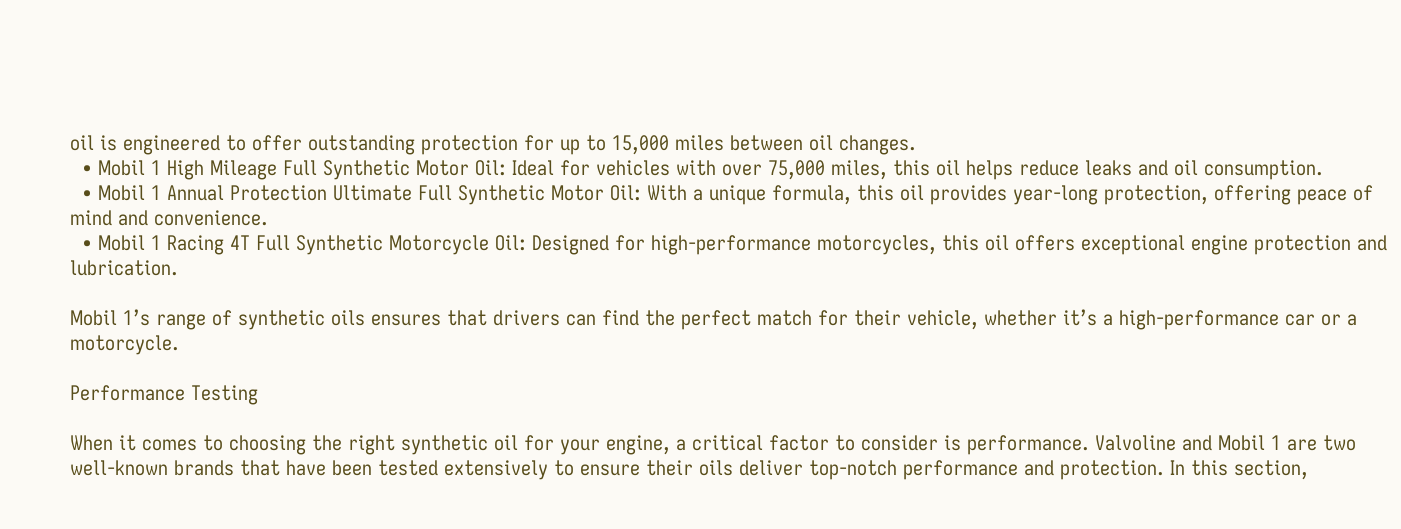oil is engineered to offer outstanding protection for up to 15,000 miles between oil changes.
  • Mobil 1 High Mileage Full Synthetic Motor Oil: Ideal for vehicles with over 75,000 miles, this oil helps reduce leaks and oil consumption.
  • Mobil 1 Annual Protection Ultimate Full Synthetic Motor Oil: With a unique formula, this oil provides year-long protection, offering peace of mind and convenience.
  • Mobil 1 Racing 4T Full Synthetic Motorcycle Oil: Designed for high-performance motorcycles, this oil offers exceptional engine protection and lubrication.

Mobil 1’s range of synthetic oils ensures that drivers can find the perfect match for their vehicle, whether it’s a high-performance car or a motorcycle.

Performance Testing

When it comes to choosing the right synthetic oil for your engine, a critical factor to consider is performance. Valvoline and Mobil 1 are two well-known brands that have been tested extensively to ensure their oils deliver top-notch performance and protection. In this section,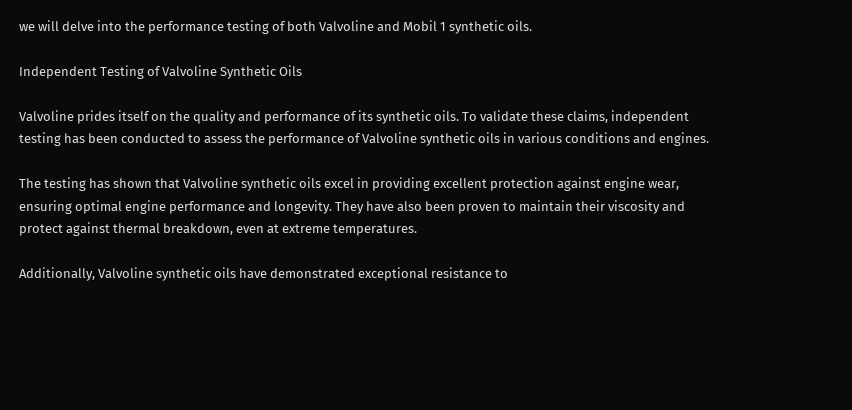we will delve into the performance testing of both Valvoline and Mobil 1 synthetic oils.

Independent Testing of Valvoline Synthetic Oils

Valvoline prides itself on the quality and performance of its synthetic oils. To validate these claims, independent testing has been conducted to assess the performance of Valvoline synthetic oils in various conditions and engines.

The testing has shown that Valvoline synthetic oils excel in providing excellent protection against engine wear, ensuring optimal engine performance and longevity. They have also been proven to maintain their viscosity and protect against thermal breakdown, even at extreme temperatures.

Additionally, Valvoline synthetic oils have demonstrated exceptional resistance to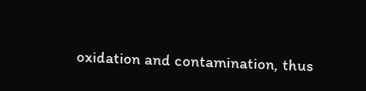oxidation and contamination, thus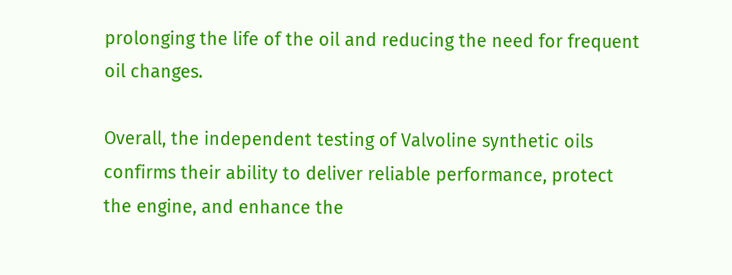prolonging the life of the oil and reducing the need for frequent oil changes.

Overall, the independent testing of Valvoline synthetic oils confirms their ability to deliver reliable performance, protect the engine, and enhance the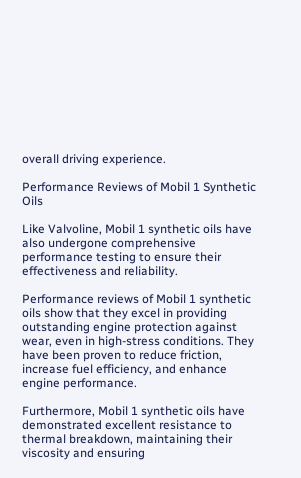overall driving experience.

Performance Reviews of Mobil 1 Synthetic Oils

Like Valvoline, Mobil 1 synthetic oils have also undergone comprehensive performance testing to ensure their effectiveness and reliability.

Performance reviews of Mobil 1 synthetic oils show that they excel in providing outstanding engine protection against wear, even in high-stress conditions. They have been proven to reduce friction, increase fuel efficiency, and enhance engine performance.

Furthermore, Mobil 1 synthetic oils have demonstrated excellent resistance to thermal breakdown, maintaining their viscosity and ensuring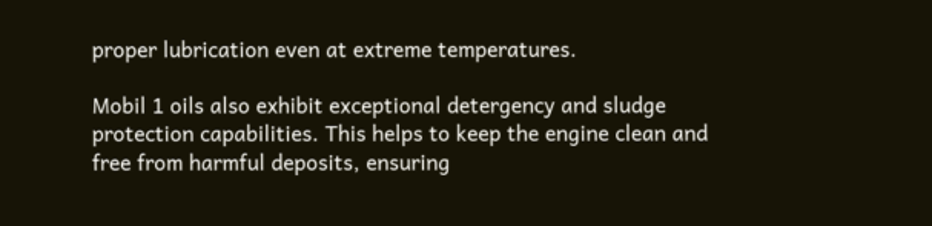proper lubrication even at extreme temperatures.

Mobil 1 oils also exhibit exceptional detergency and sludge protection capabilities. This helps to keep the engine clean and free from harmful deposits, ensuring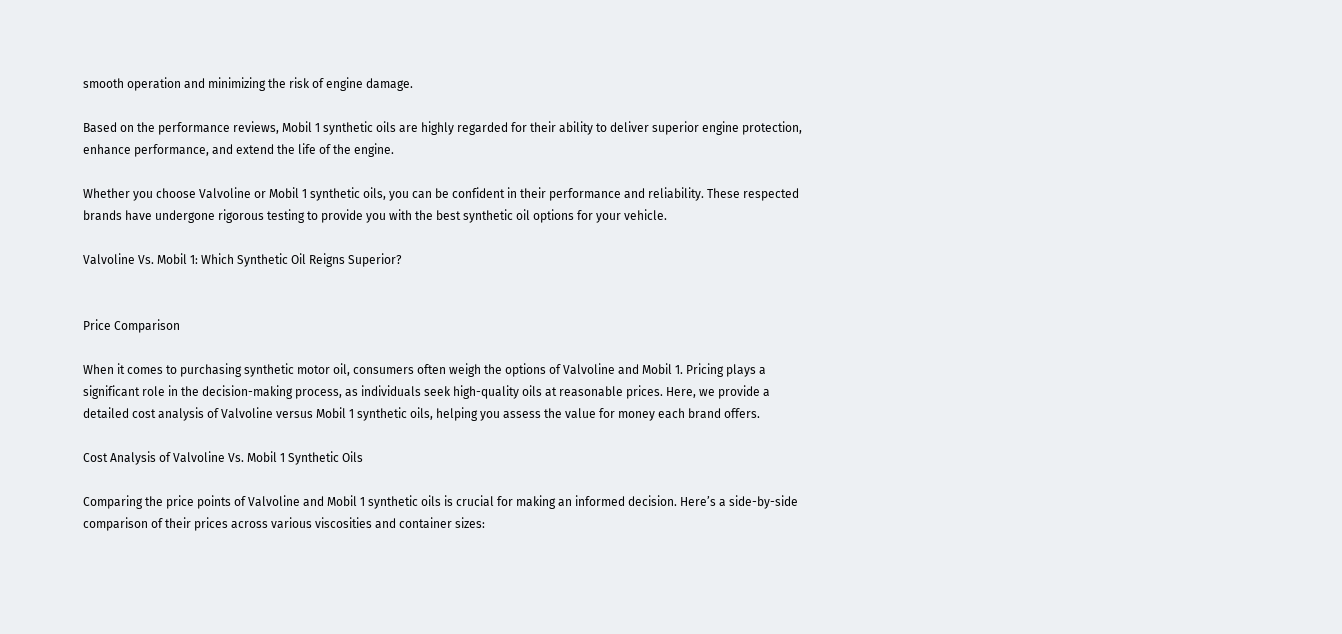smooth operation and minimizing the risk of engine damage.

Based on the performance reviews, Mobil 1 synthetic oils are highly regarded for their ability to deliver superior engine protection, enhance performance, and extend the life of the engine.

Whether you choose Valvoline or Mobil 1 synthetic oils, you can be confident in their performance and reliability. These respected brands have undergone rigorous testing to provide you with the best synthetic oil options for your vehicle.

Valvoline Vs. Mobil 1: Which Synthetic Oil Reigns Superior?


Price Comparison

When it comes to purchasing synthetic motor oil, consumers often weigh the options of Valvoline and Mobil 1. Pricing plays a significant role in the decision-making process, as individuals seek high-quality oils at reasonable prices. Here, we provide a detailed cost analysis of Valvoline versus Mobil 1 synthetic oils, helping you assess the value for money each brand offers.

Cost Analysis of Valvoline Vs. Mobil 1 Synthetic Oils

Comparing the price points of Valvoline and Mobil 1 synthetic oils is crucial for making an informed decision. Here’s a side-by-side comparison of their prices across various viscosities and container sizes: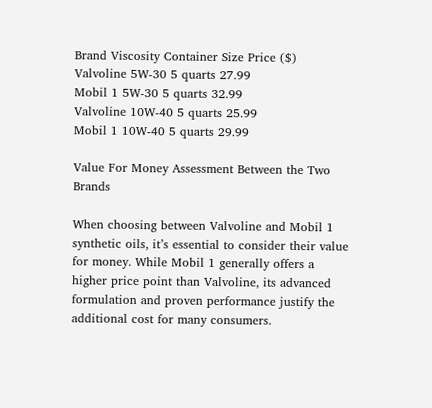Brand Viscosity Container Size Price ($)
Valvoline 5W-30 5 quarts 27.99
Mobil 1 5W-30 5 quarts 32.99
Valvoline 10W-40 5 quarts 25.99
Mobil 1 10W-40 5 quarts 29.99

Value For Money Assessment Between the Two Brands

When choosing between Valvoline and Mobil 1 synthetic oils, it’s essential to consider their value for money. While Mobil 1 generally offers a higher price point than Valvoline, its advanced formulation and proven performance justify the additional cost for many consumers.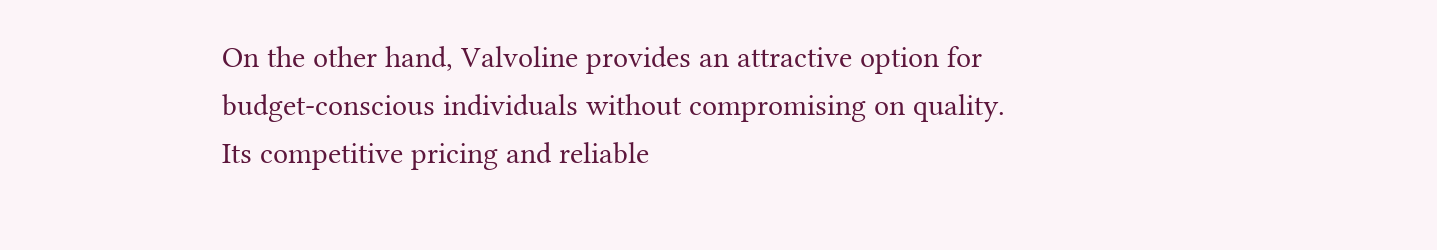On the other hand, Valvoline provides an attractive option for budget-conscious individuals without compromising on quality. Its competitive pricing and reliable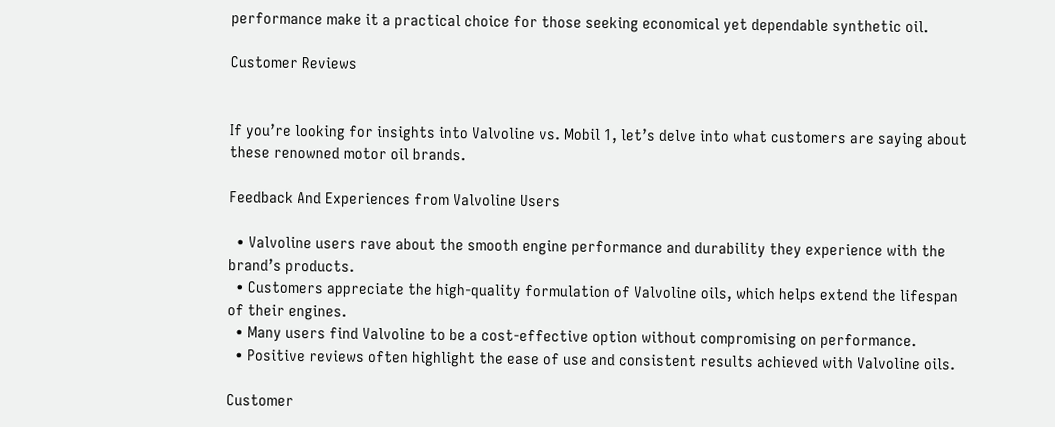performance make it a practical choice for those seeking economical yet dependable synthetic oil.

Customer Reviews


If you’re looking for insights into Valvoline vs. Mobil 1, let’s delve into what customers are saying about these renowned motor oil brands.

Feedback And Experiences from Valvoline Users

  • Valvoline users rave about the smooth engine performance and durability they experience with the brand’s products.
  • Customers appreciate the high-quality formulation of Valvoline oils, which helps extend the lifespan of their engines.
  • Many users find Valvoline to be a cost-effective option without compromising on performance.
  • Positive reviews often highlight the ease of use and consistent results achieved with Valvoline oils.

Customer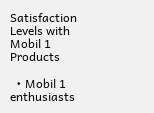Satisfaction Levels with Mobil 1 Products

  • Mobil 1 enthusiasts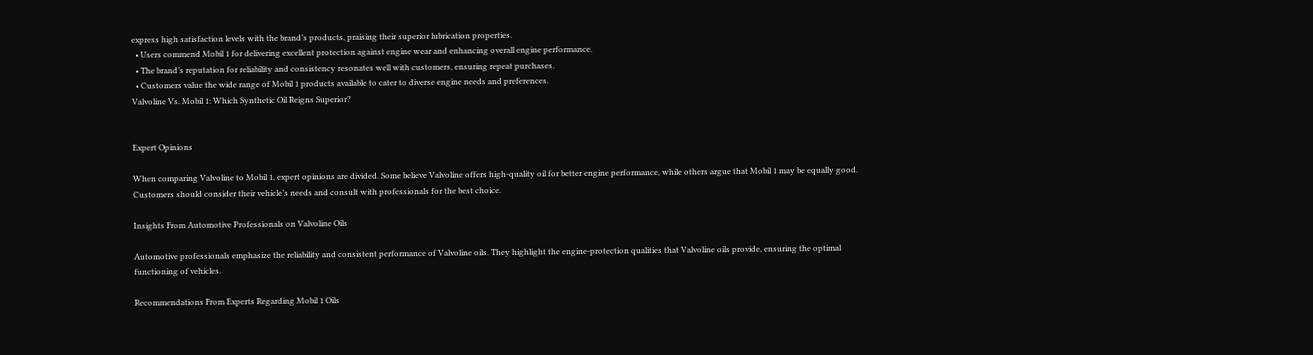express high satisfaction levels with the brand’s products, praising their superior lubrication properties.
  • Users commend Mobil 1 for delivering excellent protection against engine wear and enhancing overall engine performance.
  • The brand’s reputation for reliability and consistency resonates well with customers, ensuring repeat purchases.
  • Customers value the wide range of Mobil 1 products available to cater to diverse engine needs and preferences.
Valvoline Vs. Mobil 1: Which Synthetic Oil Reigns Superior?


Expert Opinions

When comparing Valvoline to Mobil 1, expert opinions are divided. Some believe Valvoline offers high-quality oil for better engine performance, while others argue that Mobil 1 may be equally good. Customers should consider their vehicle’s needs and consult with professionals for the best choice.

Insights From Automotive Professionals on Valvoline Oils

Automotive professionals emphasize the reliability and consistent performance of Valvoline oils. They highlight the engine-protection qualities that Valvoline oils provide, ensuring the optimal functioning of vehicles.

Recommendations From Experts Regarding Mobil 1 Oils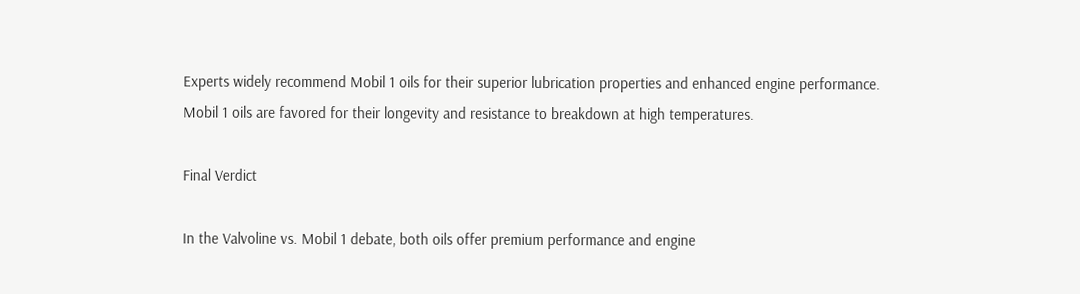Experts widely recommend Mobil 1 oils for their superior lubrication properties and enhanced engine performance. Mobil 1 oils are favored for their longevity and resistance to breakdown at high temperatures.

Final Verdict

In the Valvoline vs. Mobil 1 debate, both oils offer premium performance and engine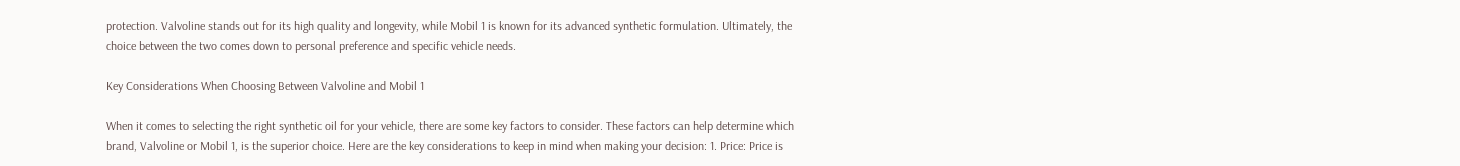protection. Valvoline stands out for its high quality and longevity, while Mobil 1 is known for its advanced synthetic formulation. Ultimately, the choice between the two comes down to personal preference and specific vehicle needs.

Key Considerations When Choosing Between Valvoline and Mobil 1

When it comes to selecting the right synthetic oil for your vehicle, there are some key factors to consider. These factors can help determine which brand, Valvoline or Mobil 1, is the superior choice. Here are the key considerations to keep in mind when making your decision: 1. Price: Price is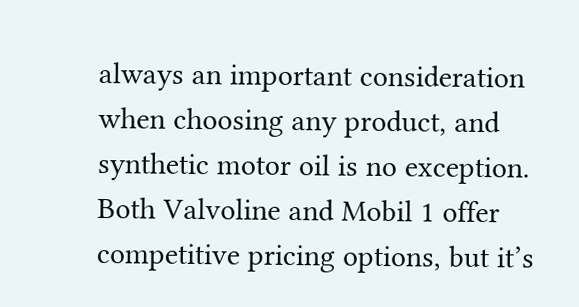always an important consideration when choosing any product, and synthetic motor oil is no exception. Both Valvoline and Mobil 1 offer competitive pricing options, but it’s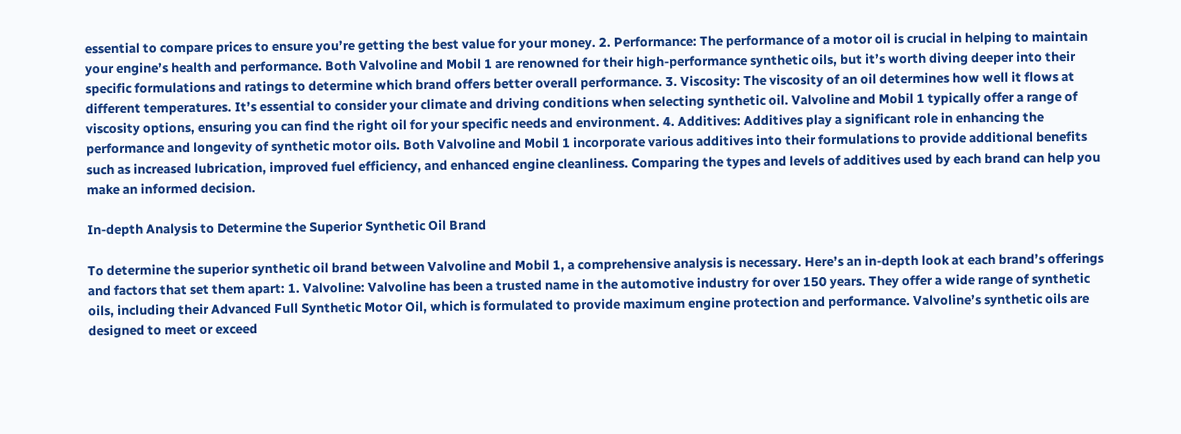essential to compare prices to ensure you’re getting the best value for your money. 2. Performance: The performance of a motor oil is crucial in helping to maintain your engine’s health and performance. Both Valvoline and Mobil 1 are renowned for their high-performance synthetic oils, but it’s worth diving deeper into their specific formulations and ratings to determine which brand offers better overall performance. 3. Viscosity: The viscosity of an oil determines how well it flows at different temperatures. It’s essential to consider your climate and driving conditions when selecting synthetic oil. Valvoline and Mobil 1 typically offer a range of viscosity options, ensuring you can find the right oil for your specific needs and environment. 4. Additives: Additives play a significant role in enhancing the performance and longevity of synthetic motor oils. Both Valvoline and Mobil 1 incorporate various additives into their formulations to provide additional benefits such as increased lubrication, improved fuel efficiency, and enhanced engine cleanliness. Comparing the types and levels of additives used by each brand can help you make an informed decision.

In-depth Analysis to Determine the Superior Synthetic Oil Brand

To determine the superior synthetic oil brand between Valvoline and Mobil 1, a comprehensive analysis is necessary. Here’s an in-depth look at each brand’s offerings and factors that set them apart: 1. Valvoline: Valvoline has been a trusted name in the automotive industry for over 150 years. They offer a wide range of synthetic oils, including their Advanced Full Synthetic Motor Oil, which is formulated to provide maximum engine protection and performance. Valvoline’s synthetic oils are designed to meet or exceed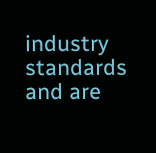industry standards and are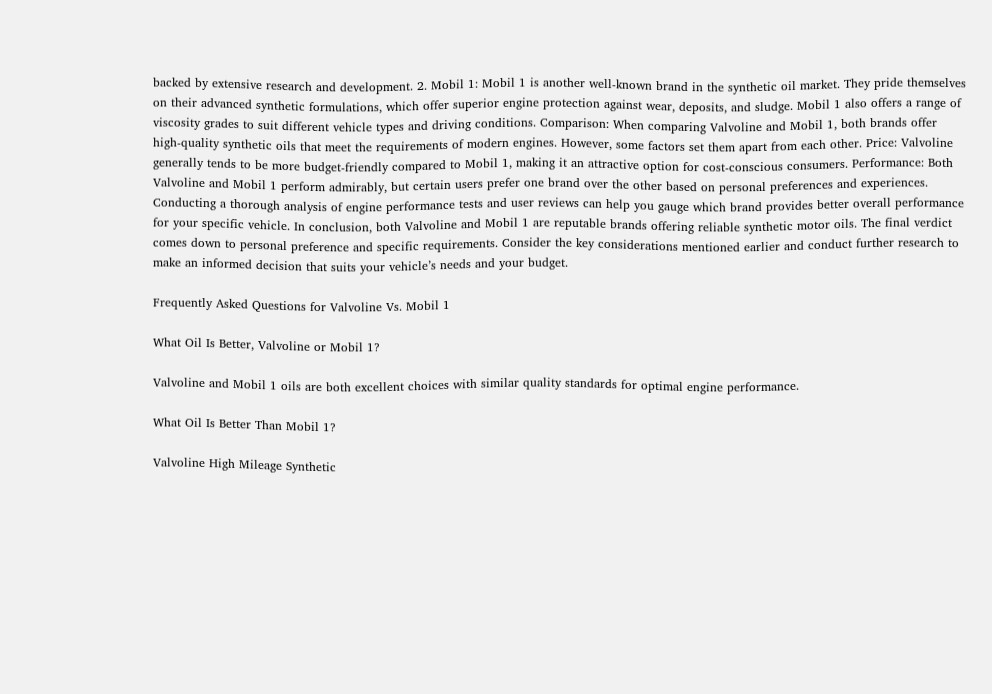backed by extensive research and development. 2. Mobil 1: Mobil 1 is another well-known brand in the synthetic oil market. They pride themselves on their advanced synthetic formulations, which offer superior engine protection against wear, deposits, and sludge. Mobil 1 also offers a range of viscosity grades to suit different vehicle types and driving conditions. Comparison: When comparing Valvoline and Mobil 1, both brands offer high-quality synthetic oils that meet the requirements of modern engines. However, some factors set them apart from each other. Price: Valvoline generally tends to be more budget-friendly compared to Mobil 1, making it an attractive option for cost-conscious consumers. Performance: Both Valvoline and Mobil 1 perform admirably, but certain users prefer one brand over the other based on personal preferences and experiences. Conducting a thorough analysis of engine performance tests and user reviews can help you gauge which brand provides better overall performance for your specific vehicle. In conclusion, both Valvoline and Mobil 1 are reputable brands offering reliable synthetic motor oils. The final verdict comes down to personal preference and specific requirements. Consider the key considerations mentioned earlier and conduct further research to make an informed decision that suits your vehicle’s needs and your budget.

Frequently Asked Questions for Valvoline Vs. Mobil 1

What Oil Is Better, Valvoline or Mobil 1?

Valvoline and Mobil 1 oils are both excellent choices with similar quality standards for optimal engine performance.

What Oil Is Better Than Mobil 1?

Valvoline High Mileage Synthetic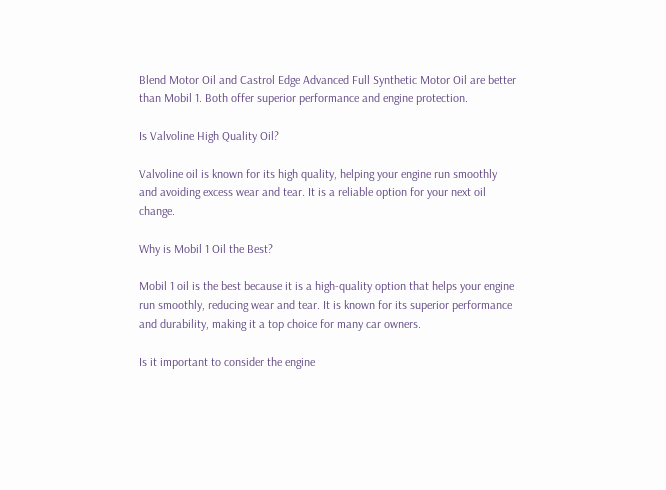Blend Motor Oil and Castrol Edge Advanced Full Synthetic Motor Oil are better than Mobil 1. Both offer superior performance and engine protection.

Is Valvoline High Quality Oil?

Valvoline oil is known for its high quality, helping your engine run smoothly and avoiding excess wear and tear. It is a reliable option for your next oil change.

Why is Mobil 1 Oil the Best?

Mobil 1 oil is the best because it is a high-quality option that helps your engine run smoothly, reducing wear and tear. It is known for its superior performance and durability, making it a top choice for many car owners.

Is it important to consider the engine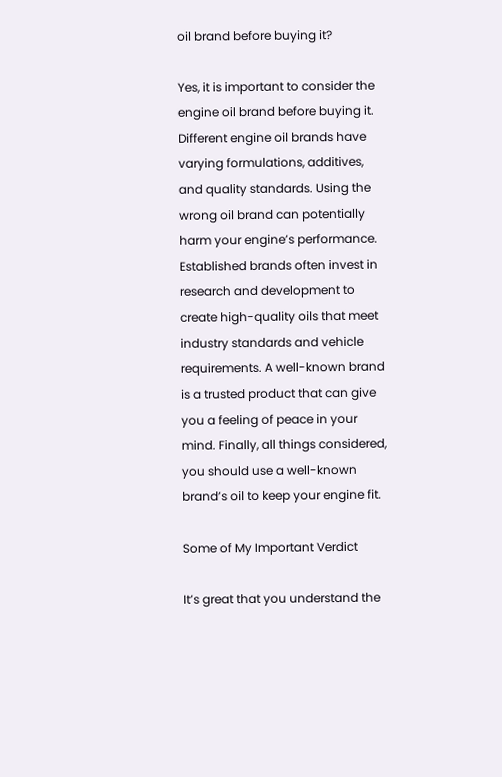oil brand before buying it?

Yes, it is important to consider the engine oil brand before buying it. Different engine oil brands have varying formulations, additives, and quality standards. Using the wrong oil brand can potentially harm your engine’s performance. Established brands often invest in research and development to create high-quality oils that meet industry standards and vehicle requirements. A well-known brand is a trusted product that can give you a feeling of peace in your mind. Finally, all things considered, you should use a well-known brand’s oil to keep your engine fit.

Some of My Important Verdict

It’s great that you understand the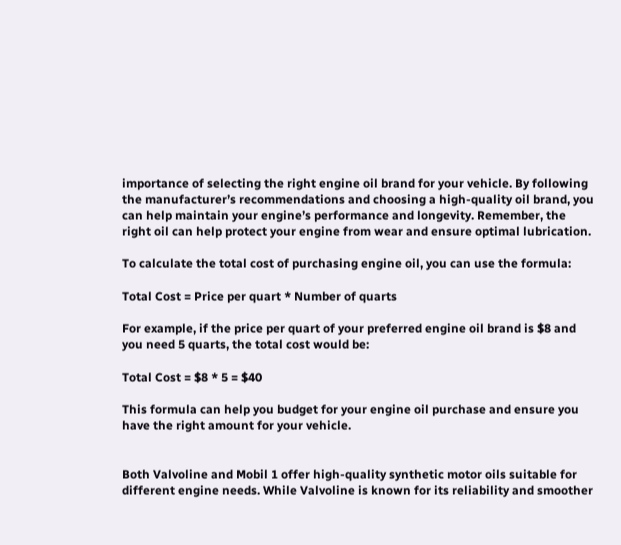importance of selecting the right engine oil brand for your vehicle. By following the manufacturer’s recommendations and choosing a high-quality oil brand, you can help maintain your engine’s performance and longevity. Remember, the right oil can help protect your engine from wear and ensure optimal lubrication.

To calculate the total cost of purchasing engine oil, you can use the formula:

Total Cost = Price per quart * Number of quarts

For example, if the price per quart of your preferred engine oil brand is $8 and you need 5 quarts, the total cost would be:

Total Cost = $8 * 5 = $40

This formula can help you budget for your engine oil purchase and ensure you have the right amount for your vehicle.


Both Valvoline and Mobil 1 offer high-quality synthetic motor oils suitable for different engine needs. While Valvoline is known for its reliability and smoother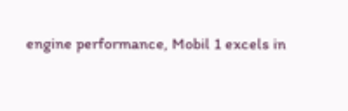engine performance, Mobil 1 excels in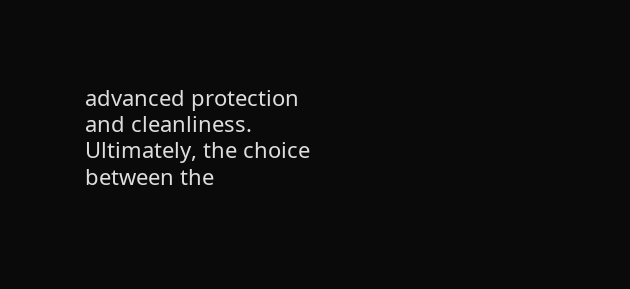advanced protection and cleanliness. Ultimately, the choice between the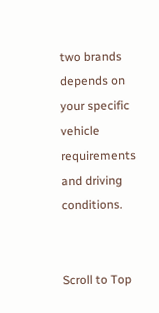two brands depends on your specific vehicle requirements and driving conditions.


Scroll to Top